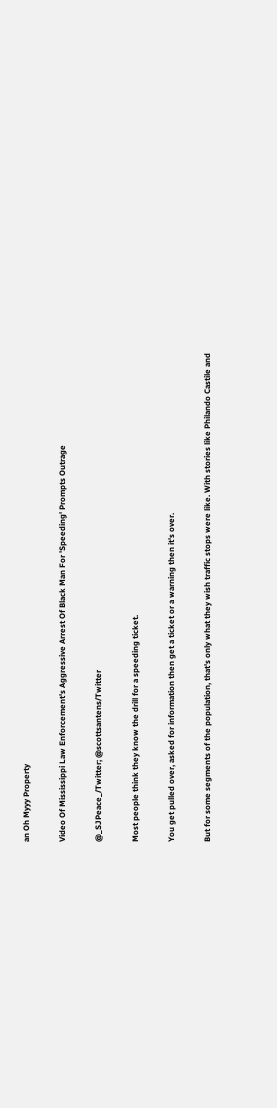an Oh Myyy Property

Video Of Mississippi Law Enforcement's Aggressive Arrest Of Black Man For 'Speeding' Prompts Outrage

@_SJPeace_/Twitter; @scottsantens/Twitter

Most people think they know the drill for a speeding ticket.

You get pulled over, asked for information then get a ticket or a warning then it's over.

But for some segments of the population, that's only what they wish traffic stops were like. With stories like Philando Castile and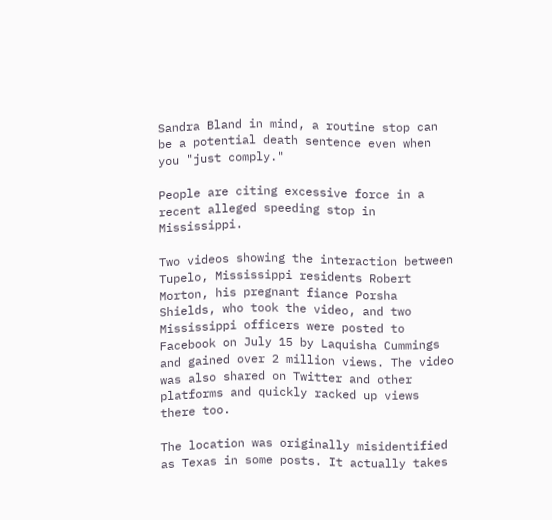Sandra Bland in mind, a routine stop can be a potential death sentence even when you "just comply."

People are citing excessive force in a recent alleged speeding stop in Mississippi.

Two videos showing the interaction between Tupelo, Mississippi residents Robert Morton, his pregnant fiance Porsha Shields, who took the video, and two Mississippi officers were posted to Facebook on July 15 by Laquisha Cummings and gained over 2 million views. The video was also shared on Twitter and other platforms and quickly racked up views there too.

The location was originally misidentified as Texas in some posts. It actually takes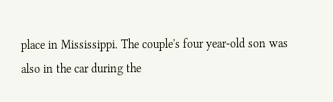place in Mississippi. The couple's four year-old son was also in the car during the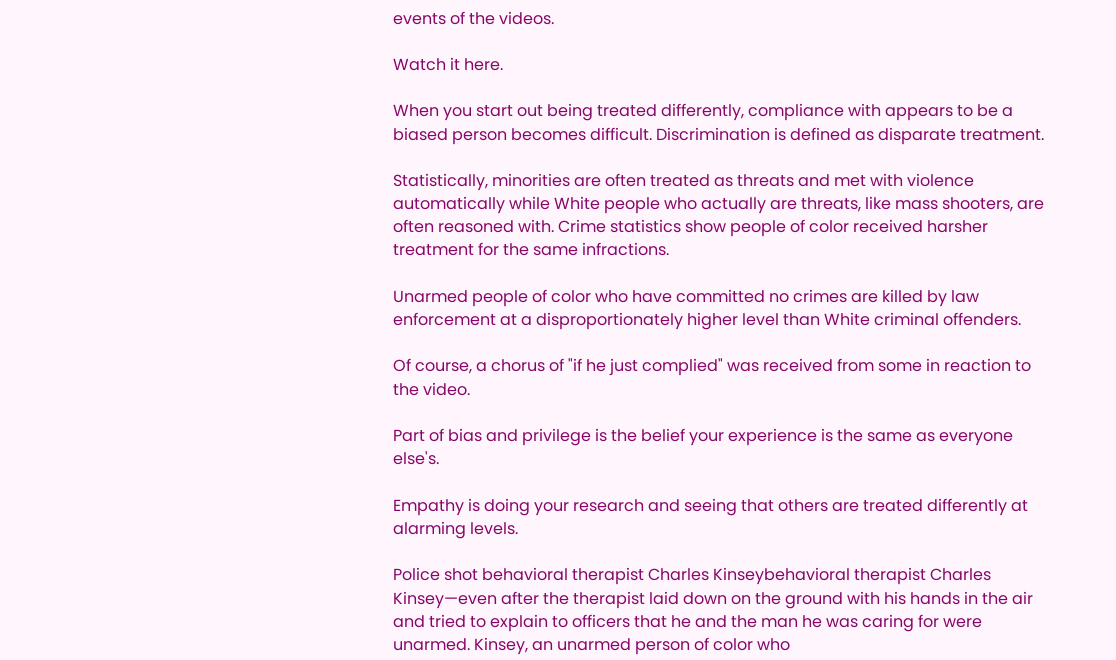events of the videos.

Watch it here.

When you start out being treated differently, compliance with appears to be a biased person becomes difficult. Discrimination is defined as disparate treatment.

Statistically, minorities are often treated as threats and met with violence automatically while White people who actually are threats, like mass shooters, are often reasoned with. Crime statistics show people of color received harsher treatment for the same infractions.

Unarmed people of color who have committed no crimes are killed by law enforcement at a disproportionately higher level than White criminal offenders.

Of course, a chorus of "if he just complied" was received from some in reaction to the video.

Part of bias and privilege is the belief your experience is the same as everyone else's.

Empathy is doing your research and seeing that others are treated differently at alarming levels.

Police shot behavioral therapist Charles Kinseybehavioral therapist Charles Kinsey—even after the therapist laid down on the ground with his hands in the air and tried to explain to officers that he and the man he was caring for were unarmed. Kinsey, an unarmed person of color who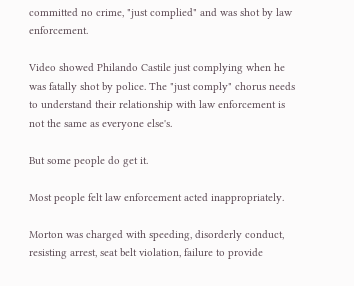committed no crime, "just complied" and was shot by law enforcement.

Video showed Philando Castile just complying when he was fatally shot by police. The "just comply" chorus needs to understand their relationship with law enforcement is not the same as everyone else's.

But some people do get it.

Most people felt law enforcement acted inappropriately.

Morton was charged with speeding, disorderly conduct, resisting arrest, seat belt violation, failure to provide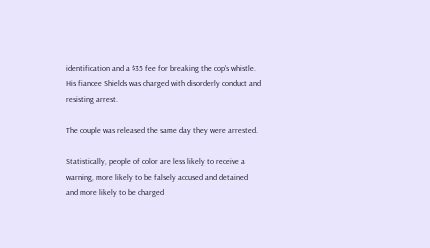identification and a $35 fee for breaking the cop's whistle. His fiancee Shields was charged with disorderly conduct and resisting arrest.

The couple was released the same day they were arrested.

Statistically, people of color are less likely to receive a warning, more likely to be falsely accused and detained and more likely to be charged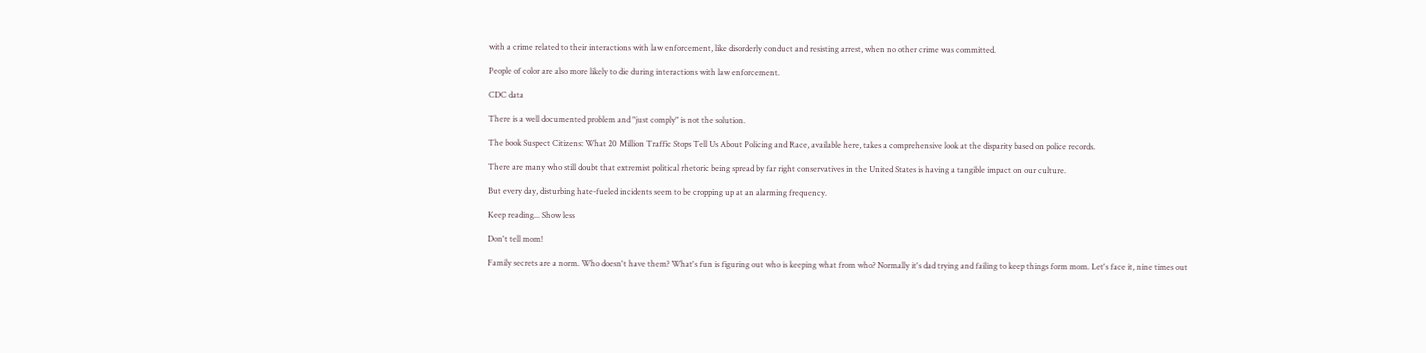with a crime related to their interactions with law enforcement, like disorderly conduct and resisting arrest, when no other crime was committed.

People of color are also more likely to die during interactions with law enforcement.

CDC data

There is a well documented problem and "just comply" is not the solution.

The book Suspect Citizens: What 20 Million Traffic Stops Tell Us About Policing and Race, available here, takes a comprehensive look at the disparity based on police records.

There are many who still doubt that extremist political rhetoric being spread by far right conservatives in the United States is having a tangible impact on our culture.

But every day, disturbing hate-fueled incidents seem to be cropping up at an alarming frequency.

Keep reading... Show less

Don't tell mom!

Family secrets are a norm. Who doesn't have them? What's fun is figuring out who is keeping what from who? Normally it's dad trying and failing to keep things form mom. Let's face it, nine times out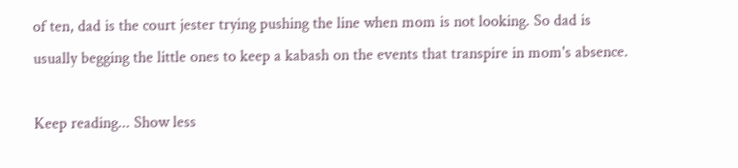of ten, dad is the court jester trying pushing the line when mom is not looking. So dad is usually begging the little ones to keep a kabash on the events that transpire in mom's absence.

Keep reading... Show less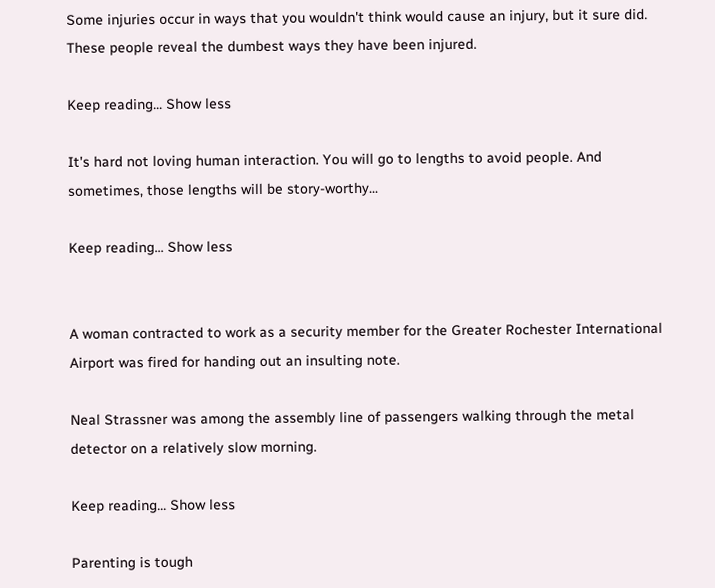Some injuries occur in ways that you wouldn't think would cause an injury, but it sure did. These people reveal the dumbest ways they have been injured.

Keep reading... Show less

It's hard not loving human interaction. You will go to lengths to avoid people. And sometimes, those lengths will be story-worthy...

Keep reading... Show less


A woman contracted to work as a security member for the Greater Rochester International Airport was fired for handing out an insulting note.

Neal Strassner was among the assembly line of passengers walking through the metal detector on a relatively slow morning.

Keep reading... Show less

Parenting is tough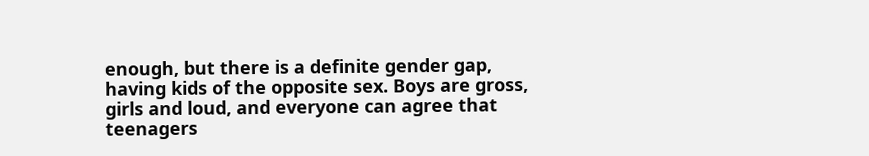enough, but there is a definite gender gap, having kids of the opposite sex. Boys are gross, girls and loud, and everyone can agree that teenagers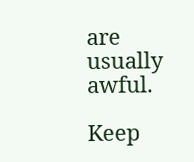are usually awful.

Keep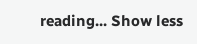reading... Show less